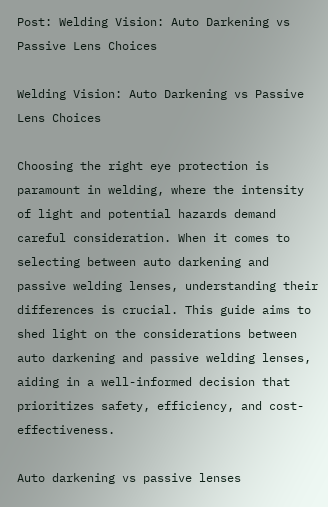Post: Welding Vision: Auto Darkening vs Passive Lens Choices

Welding Vision: Auto Darkening vs Passive Lens Choices

Choosing the right eye protection is paramount in welding, where the intensity of light and potential hazards demand careful consideration. When it comes to selecting between auto darkening and passive welding lenses, understanding their differences is crucial. This guide aims to shed light on the considerations between auto darkening and passive welding lenses, aiding in a well-informed decision that prioritizes safety, efficiency, and cost-effectiveness.

Auto darkening vs passive lenses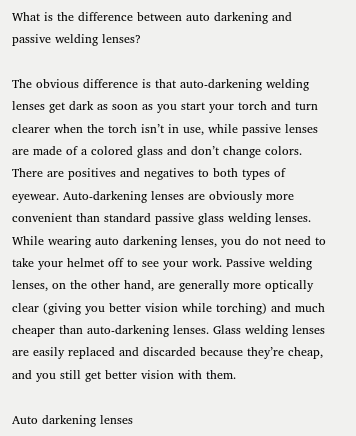What is the difference between auto darkening and passive welding lenses?

The obvious difference is that auto-darkening welding lenses get dark as soon as you start your torch and turn clearer when the torch isn’t in use, while passive lenses are made of a colored glass and don’t change colors. There are positives and negatives to both types of eyewear. Auto-darkening lenses are obviously more convenient than standard passive glass welding lenses. While wearing auto darkening lenses, you do not need to take your helmet off to see your work. Passive welding lenses, on the other hand, are generally more optically clear (giving you better vision while torching) and much cheaper than auto-darkening lenses. Glass welding lenses are easily replaced and discarded because they’re cheap, and you still get better vision with them.

Auto darkening lenses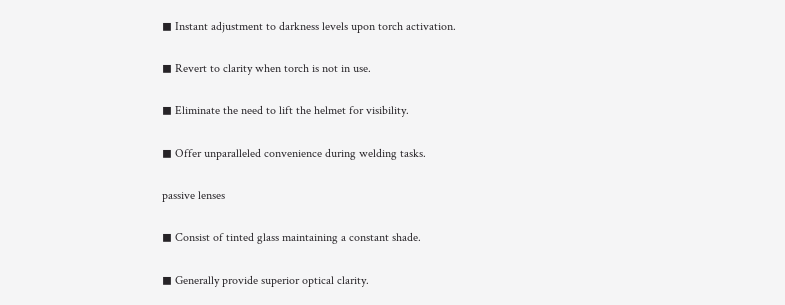◼ Instant adjustment to darkness levels upon torch activation.

◼ Revert to clarity when torch is not in use.

◼ Eliminate the need to lift the helmet for visibility.

◼ Offer unparalleled convenience during welding tasks.

passive lenses

◼ Consist of tinted glass maintaining a constant shade.

◼ Generally provide superior optical clarity.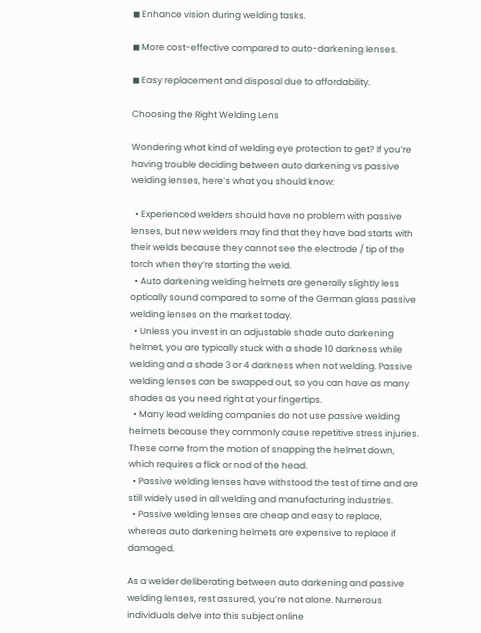◼ Enhance vision during welding tasks.

◼ More cost-effective compared to auto-darkening lenses.

◼ Easy replacement and disposal due to affordability.

Choosing the Right Welding Lens

Wondering what kind of welding eye protection to get? If you’re having trouble deciding between auto darkening vs passive welding lenses, here’s what you should know:

  • Experienced welders should have no problem with passive lenses, but new welders may find that they have bad starts with their welds because they cannot see the electrode / tip of the torch when they’re starting the weld.
  • Auto darkening welding helmets are generally slightly less optically sound compared to some of the German glass passive welding lenses on the market today.
  • Unless you invest in an adjustable shade auto darkening helmet, you are typically stuck with a shade 10 darkness while welding and a shade 3 or 4 darkness when not welding. Passive welding lenses can be swapped out, so you can have as many shades as you need right at your fingertips.
  • Many lead welding companies do not use passive welding helmets because they commonly cause repetitive stress injuries. These come from the motion of snapping the helmet down, which requires a flick or nod of the head.
  • Passive welding lenses have withstood the test of time and are still widely used in all welding and manufacturing industries.
  • Passive welding lenses are cheap and easy to replace, whereas auto darkening helmets are expensive to replace if damaged.

As a welder deliberating between auto darkening and passive welding lenses, rest assured, you’re not alone. Numerous individuals delve into this subject online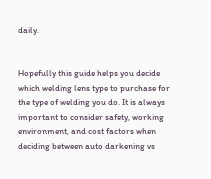daily.


Hopefully this guide helps you decide which welding lens type to purchase for the type of welding you do. It is always important to consider safety, working environment, and cost factors when deciding between auto darkening vs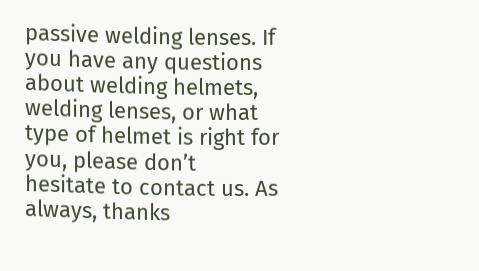passive welding lenses. If you have any questions about welding helmets, welding lenses, or what type of helmet is right for you, please don’t hesitate to contact us. As always, thanks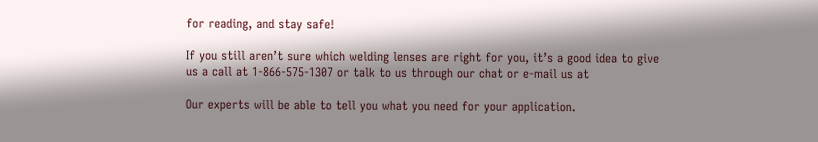for reading, and stay safe!

If you still aren’t sure which welding lenses are right for you, it’s a good idea to give us a call at 1-866-575-1307 or talk to us through our chat or e-mail us at

Our experts will be able to tell you what you need for your application.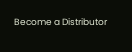Become a Distributor